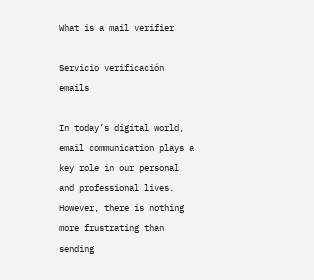What is a mail verifier

Servicio verificación emails

In today’s digital world, email communication plays a key role in our personal and professional lives. However, there is nothing more frustrating than sending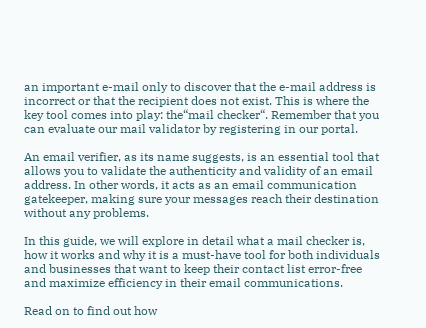an important e-mail only to discover that the e-mail address is incorrect or that the recipient does not exist. This is where the key tool comes into play: the“mail checker“. Remember that you can evaluate our mail validator by registering in our portal.

An email verifier, as its name suggests, is an essential tool that allows you to validate the authenticity and validity of an email address. In other words, it acts as an email communication gatekeeper, making sure your messages reach their destination without any problems.

In this guide, we will explore in detail what a mail checker is, how it works and why it is a must-have tool for both individuals and businesses that want to keep their contact list error-free and maximize efficiency in their email communications.

Read on to find out how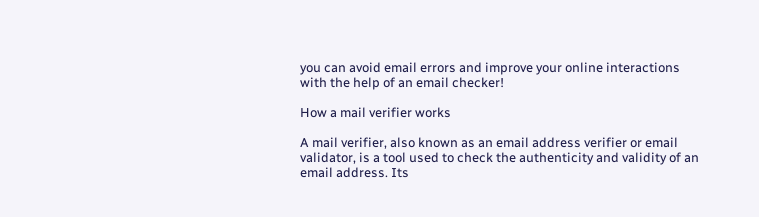you can avoid email errors and improve your online interactions with the help of an email checker!

How a mail verifier works

A mail verifier, also known as an email address verifier or email validator, is a tool used to check the authenticity and validity of an email address. Its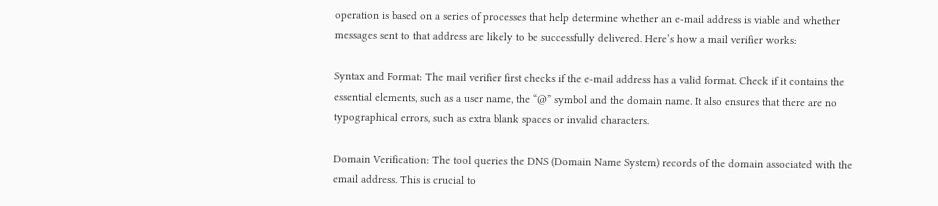operation is based on a series of processes that help determine whether an e-mail address is viable and whether messages sent to that address are likely to be successfully delivered. Here’s how a mail verifier works:

Syntax and Format: The mail verifier first checks if the e-mail address has a valid format. Check if it contains the essential elements, such as a user name, the “@” symbol and the domain name. It also ensures that there are no typographical errors, such as extra blank spaces or invalid characters.

Domain Verification: The tool queries the DNS (Domain Name System) records of the domain associated with the email address. This is crucial to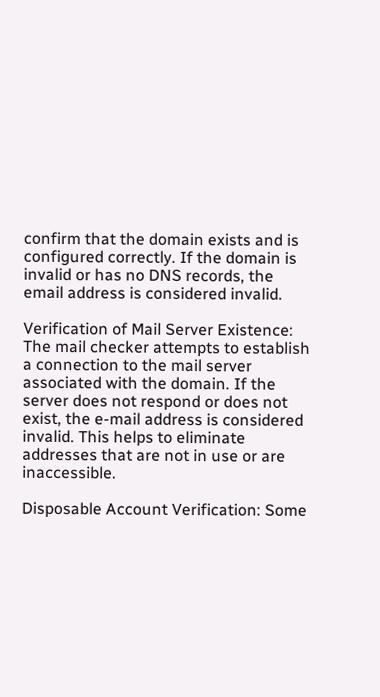confirm that the domain exists and is configured correctly. If the domain is invalid or has no DNS records, the email address is considered invalid.

Verification of Mail Server Existence: The mail checker attempts to establish a connection to the mail server associated with the domain. If the server does not respond or does not exist, the e-mail address is considered invalid. This helps to eliminate addresses that are not in use or are inaccessible.

Disposable Account Verification: Some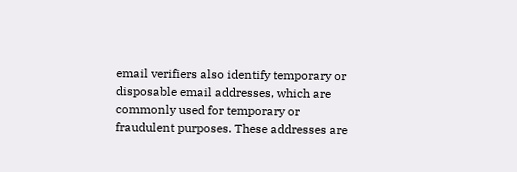email verifiers also identify temporary or disposable email addresses, which are commonly used for temporary or fraudulent purposes. These addresses are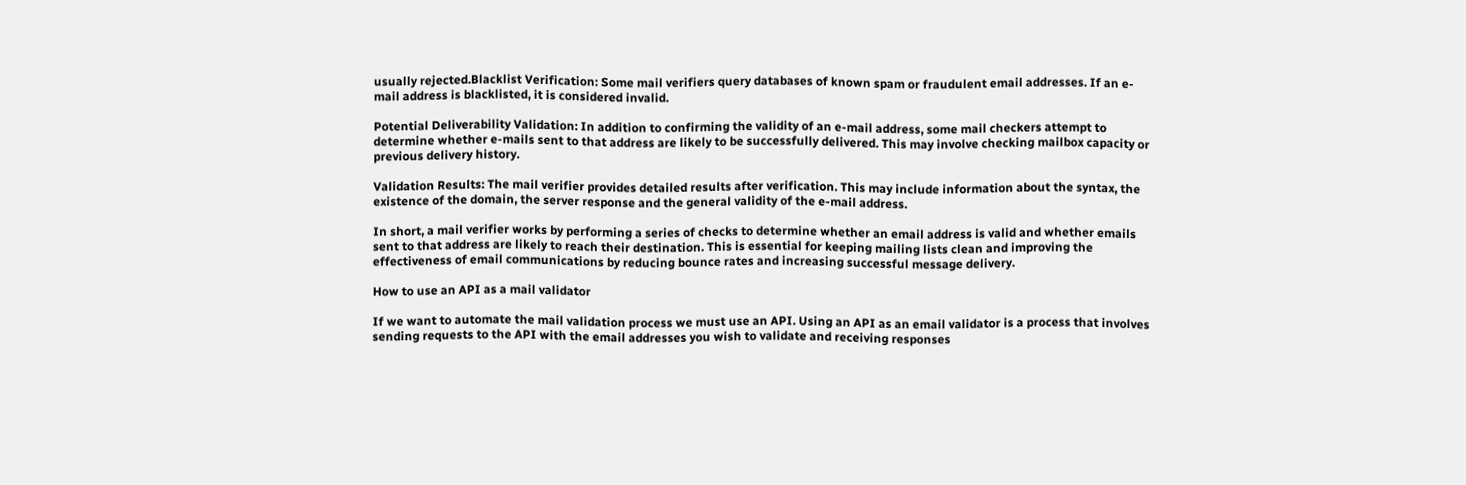usually rejected.Blacklist Verification: Some mail verifiers query databases of known spam or fraudulent email addresses. If an e-mail address is blacklisted, it is considered invalid.

Potential Deliverability Validation: In addition to confirming the validity of an e-mail address, some mail checkers attempt to determine whether e-mails sent to that address are likely to be successfully delivered. This may involve checking mailbox capacity or previous delivery history.

Validation Results: The mail verifier provides detailed results after verification. This may include information about the syntax, the existence of the domain, the server response and the general validity of the e-mail address.

In short, a mail verifier works by performing a series of checks to determine whether an email address is valid and whether emails sent to that address are likely to reach their destination. This is essential for keeping mailing lists clean and improving the effectiveness of email communications by reducing bounce rates and increasing successful message delivery.

How to use an API as a mail validator

If we want to automate the mail validation process we must use an API. Using an API as an email validator is a process that involves sending requests to the API with the email addresses you wish to validate and receiving responses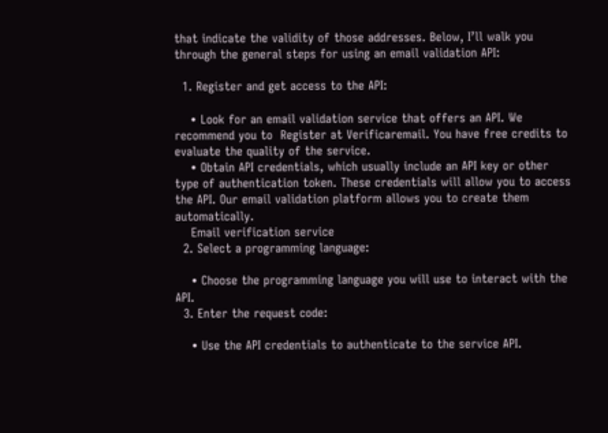that indicate the validity of those addresses. Below, I’ll walk you through the general steps for using an email validation API:

  1. Register and get access to the API:

    • Look for an email validation service that offers an API. We recommend you to  Register at Verificaremail. You have free credits to evaluate the quality of the service.
    • Obtain API credentials, which usually include an API key or other type of authentication token. These credentials will allow you to access the API. Our email validation platform allows you to create them automatically.
    Email verification service
  2. Select a programming language:

    • Choose the programming language you will use to interact with the API.
  3. Enter the request code:

    • Use the API credentials to authenticate to the service API.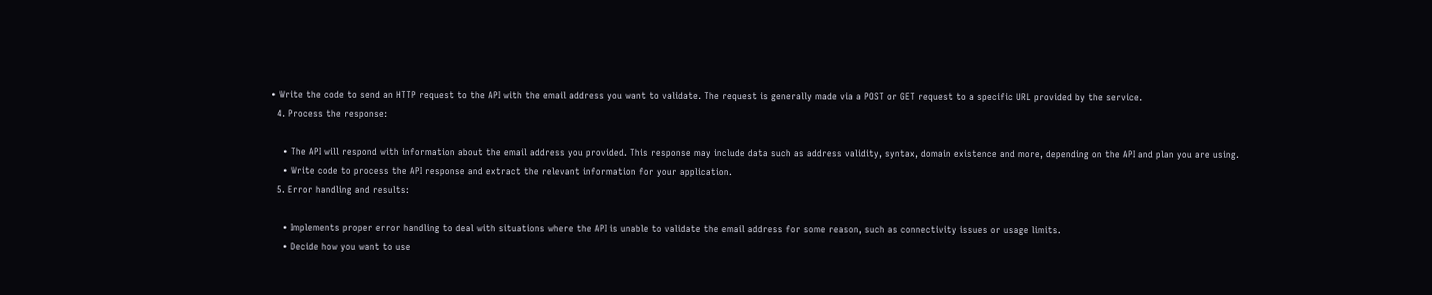• Write the code to send an HTTP request to the API with the email address you want to validate. The request is generally made via a POST or GET request to a specific URL provided by the service.
  4. Process the response:

    • The API will respond with information about the email address you provided. This response may include data such as address validity, syntax, domain existence and more, depending on the API and plan you are using.
    • Write code to process the API response and extract the relevant information for your application.
  5. Error handling and results:

    • Implements proper error handling to deal with situations where the API is unable to validate the email address for some reason, such as connectivity issues or usage limits.
    • Decide how you want to use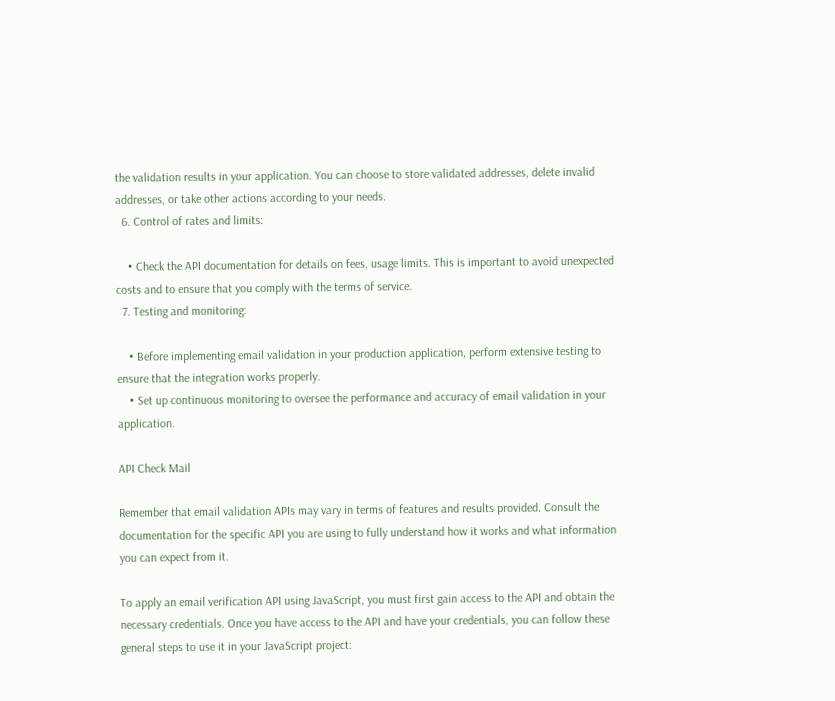the validation results in your application. You can choose to store validated addresses, delete invalid addresses, or take other actions according to your needs.
  6. Control of rates and limits:

    • Check the API documentation for details on fees, usage limits. This is important to avoid unexpected costs and to ensure that you comply with the terms of service.
  7. Testing and monitoring:

    • Before implementing email validation in your production application, perform extensive testing to ensure that the integration works properly.
    • Set up continuous monitoring to oversee the performance and accuracy of email validation in your application.

API Check Mail

Remember that email validation APIs may vary in terms of features and results provided. Consult the documentation for the specific API you are using to fully understand how it works and what information you can expect from it.

To apply an email verification API using JavaScript, you must first gain access to the API and obtain the necessary credentials. Once you have access to the API and have your credentials, you can follow these general steps to use it in your JavaScript project: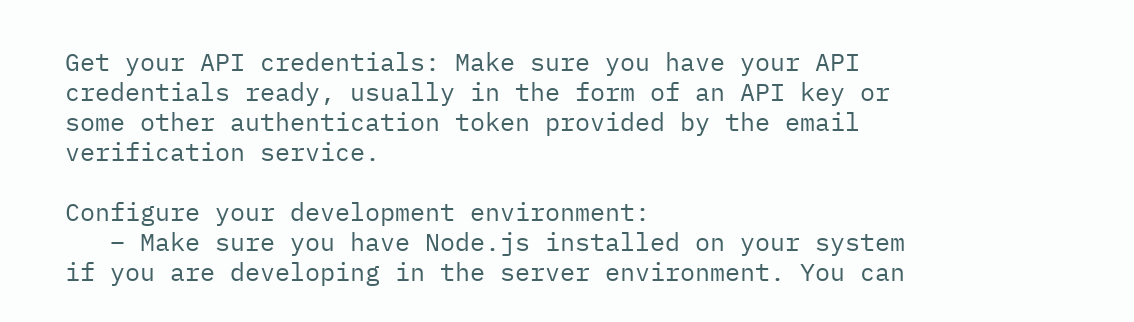Get your API credentials: Make sure you have your API credentials ready, usually in the form of an API key or some other authentication token provided by the email verification service.

Configure your development environment:
   – Make sure you have Node.js installed on your system if you are developing in the server environment. You can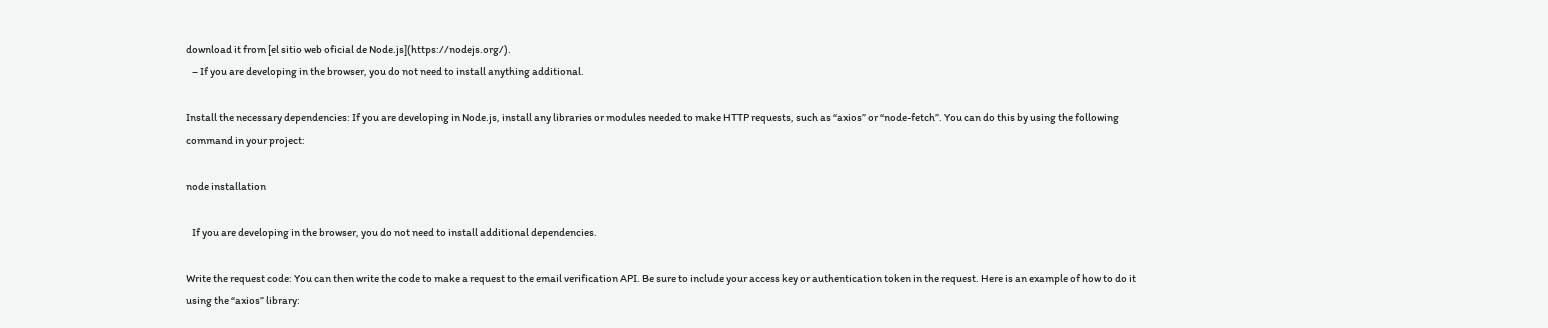download it from [el sitio web oficial de Node.js](https://nodejs.org/).
   – If you are developing in the browser, you do not need to install anything additional.

Install the necessary dependencies: If you are developing in Node.js, install any libraries or modules needed to make HTTP requests, such as “axios” or “node-fetch”. You can do this by using the following command in your project:

node installation

   If you are developing in the browser, you do not need to install additional dependencies.

Write the request code: You can then write the code to make a request to the email verification API. Be sure to include your access key or authentication token in the request. Here is an example of how to do it using the “axios” library: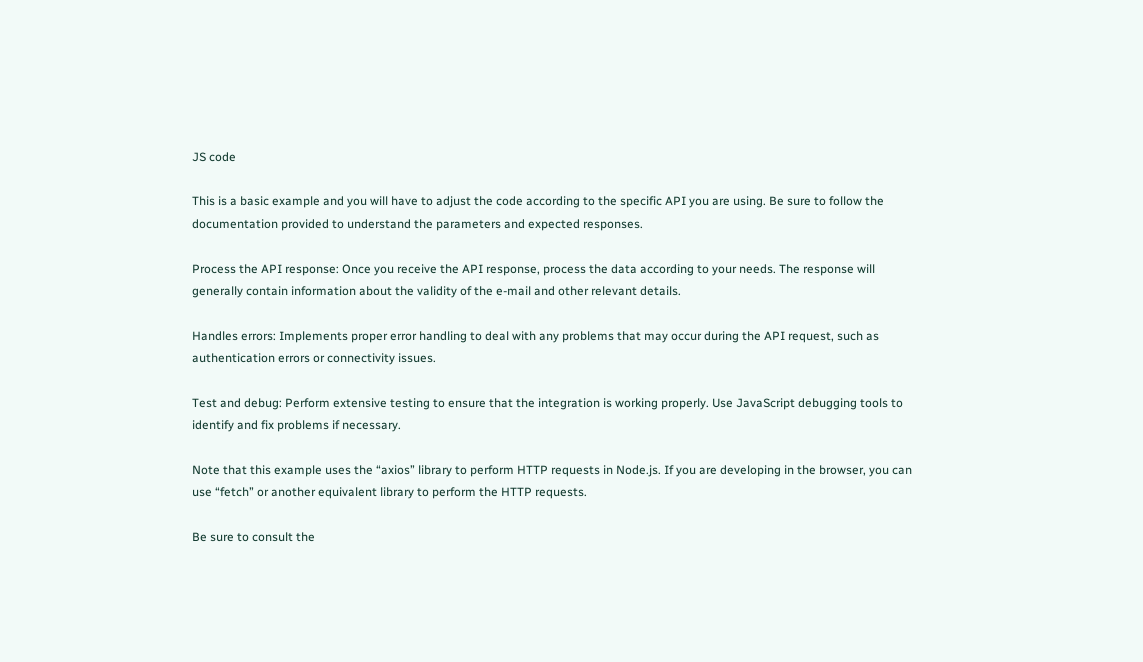JS code

This is a basic example and you will have to adjust the code according to the specific API you are using. Be sure to follow the documentation provided to understand the parameters and expected responses.

Process the API response: Once you receive the API response, process the data according to your needs. The response will generally contain information about the validity of the e-mail and other relevant details.

Handles errors: Implements proper error handling to deal with any problems that may occur during the API request, such as authentication errors or connectivity issues.

Test and debug: Perform extensive testing to ensure that the integration is working properly. Use JavaScript debugging tools to identify and fix problems if necessary.

Note that this example uses the “axios” library to perform HTTP requests in Node.js. If you are developing in the browser, you can use “fetch” or another equivalent library to perform the HTTP requests.

Be sure to consult the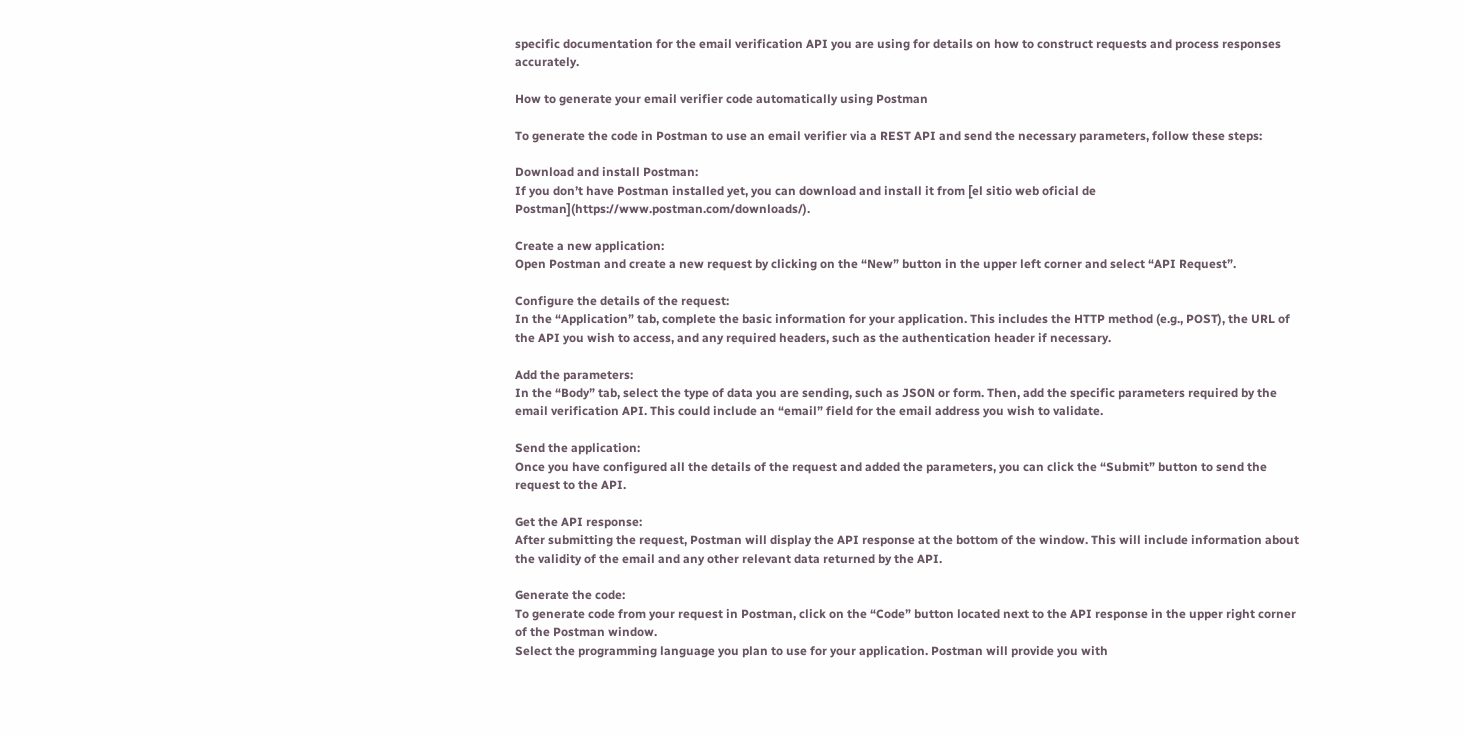specific documentation for the email verification API you are using for details on how to construct requests and process responses accurately.

How to generate your email verifier code automatically using Postman

To generate the code in Postman to use an email verifier via a REST API and send the necessary parameters, follow these steps:

Download and install Postman:
If you don’t have Postman installed yet, you can download and install it from [el sitio web oficial de Postman](https://www.postman.com/downloads/).

Create a new application:
Open Postman and create a new request by clicking on the “New” button in the upper left corner and select “API Request”.

Configure the details of the request:
In the “Application” tab, complete the basic information for your application. This includes the HTTP method (e.g., POST), the URL of the API you wish to access, and any required headers, such as the authentication header if necessary.

Add the parameters:
In the “Body” tab, select the type of data you are sending, such as JSON or form. Then, add the specific parameters required by the email verification API. This could include an “email” field for the email address you wish to validate.

Send the application:
Once you have configured all the details of the request and added the parameters, you can click the “Submit” button to send the request to the API.

Get the API response:
After submitting the request, Postman will display the API response at the bottom of the window. This will include information about the validity of the email and any other relevant data returned by the API.

Generate the code:
To generate code from your request in Postman, click on the “Code” button located next to the API response in the upper right corner of the Postman window.
Select the programming language you plan to use for your application. Postman will provide you with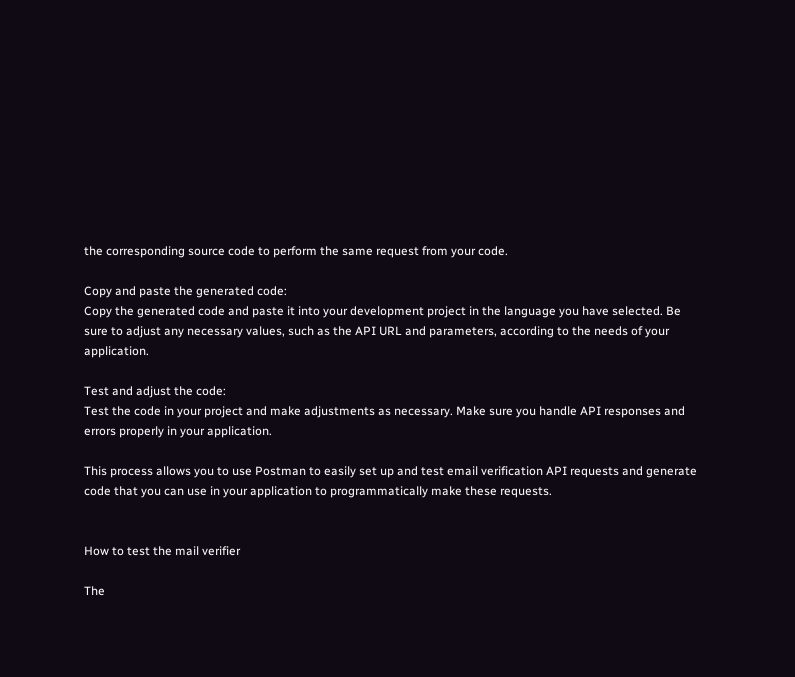the corresponding source code to perform the same request from your code.

Copy and paste the generated code:
Copy the generated code and paste it into your development project in the language you have selected. Be sure to adjust any necessary values, such as the API URL and parameters, according to the needs of your application.

Test and adjust the code:
Test the code in your project and make adjustments as necessary. Make sure you handle API responses and errors properly in your application.

This process allows you to use Postman to easily set up and test email verification API requests and generate code that you can use in your application to programmatically make these requests.


How to test the mail verifier

The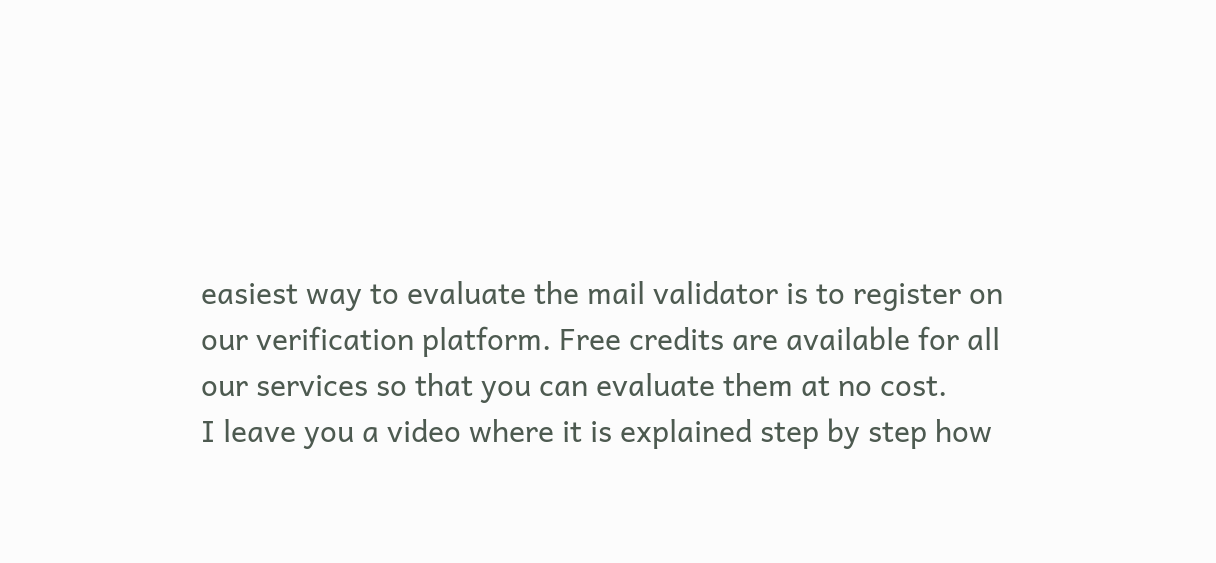easiest way to evaluate the mail validator is to register on our verification platform. Free credits are available for all our services so that you can evaluate them at no cost.
I leave you a video where it is explained step by step how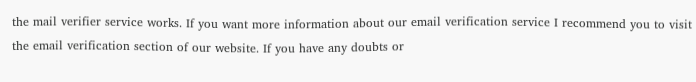the mail verifier service works. If you want more information about our email verification service I recommend you to visit the email verification section of our website. If you have any doubts or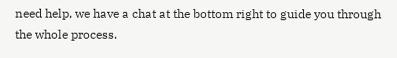need help, we have a chat at the bottom right to guide you through the whole process.